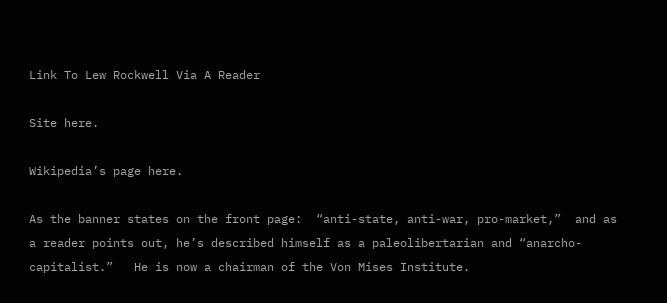Link To Lew Rockwell Via A Reader

Site here.

Wikipedia’s page here.

As the banner states on the front page:  “anti-state, anti-war, pro-market,”  and as a reader points out, he’s described himself as a paleolibertarian and “anarcho-capitalist.”   He is now a chairman of the Von Mises Institute.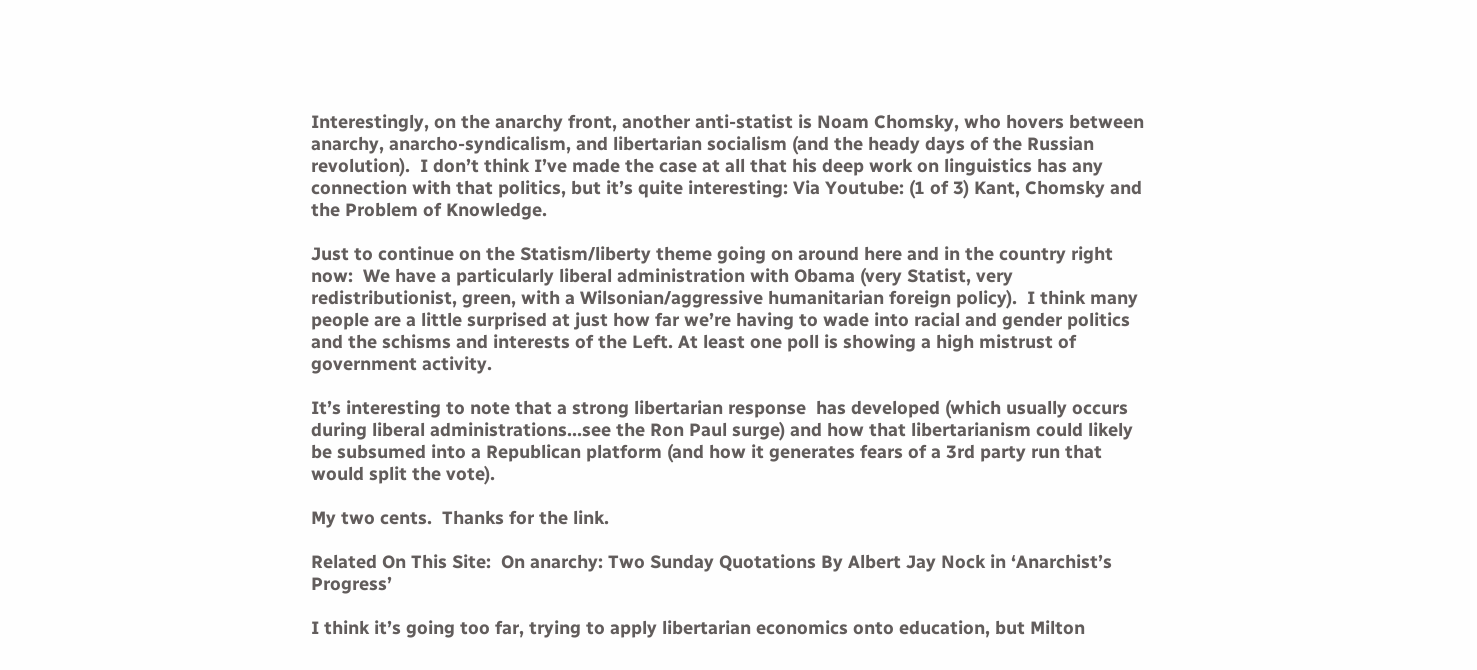Interestingly, on the anarchy front, another anti-statist is Noam Chomsky, who hovers between anarchy, anarcho-syndicalism, and libertarian socialism (and the heady days of the Russian revolution).  I don’t think I’ve made the case at all that his deep work on linguistics has any connection with that politics, but it’s quite interesting: Via Youtube: (1 of 3) Kant, Chomsky and the Problem of Knowledge.

Just to continue on the Statism/liberty theme going on around here and in the country right now:  We have a particularly liberal administration with Obama (very Statist, very redistributionist, green, with a Wilsonian/aggressive humanitarian foreign policy).  I think many people are a little surprised at just how far we’re having to wade into racial and gender politics and the schisms and interests of the Left. At least one poll is showing a high mistrust of government activity.

It’s interesting to note that a strong libertarian response  has developed (which usually occurs during liberal administrations…see the Ron Paul surge) and how that libertarianism could likely be subsumed into a Republican platform (and how it generates fears of a 3rd party run that would split the vote).

My two cents.  Thanks for the link.

Related On This Site:  On anarchy: Two Sunday Quotations By Albert Jay Nock in ‘Anarchist’s Progress’

I think it’s going too far, trying to apply libertarian economics onto education, but Milton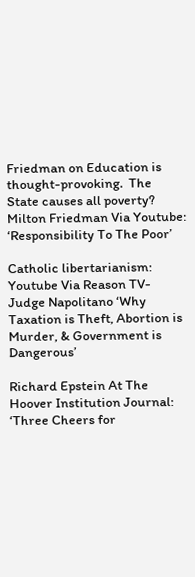Friedman on Education is thought-provoking.  The State causes all poverty?  Milton Friedman Via Youtube: ‘Responsibility To The Poor’

Catholic libertarianism: Youtube Via Reason TV-Judge Napolitano ‘Why Taxation is Theft, Abortion is Murder, & Government is Dangerous’

Richard Epstein At The Hoover Institution Journal: ‘Three Cheers for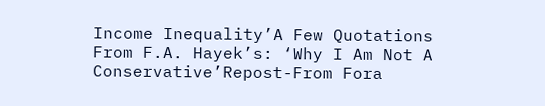Income Inequality’A Few Quotations From F.A. Hayek’s: ‘Why I Am Not A Conservative’Repost-From Fora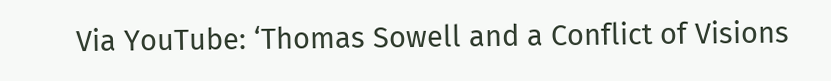Via YouTube: ‘Thomas Sowell and a Conflict of Visions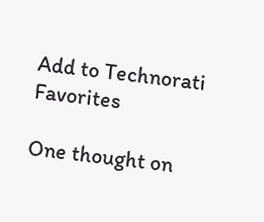Add to Technorati Favorites

One thought on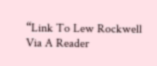“Link To Lew Rockwell Via A Reader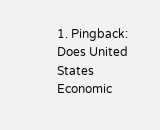1. Pingback: Does United States Economic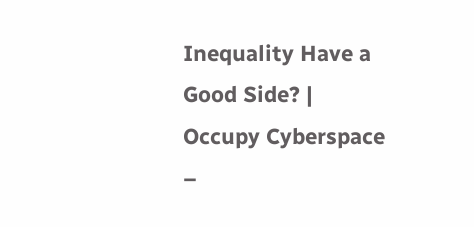Inequality Have a Good Side? | Occupy Cyberspace –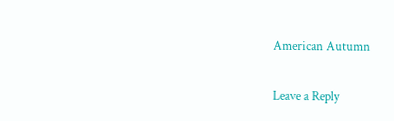American Autumn

Leave a Reply